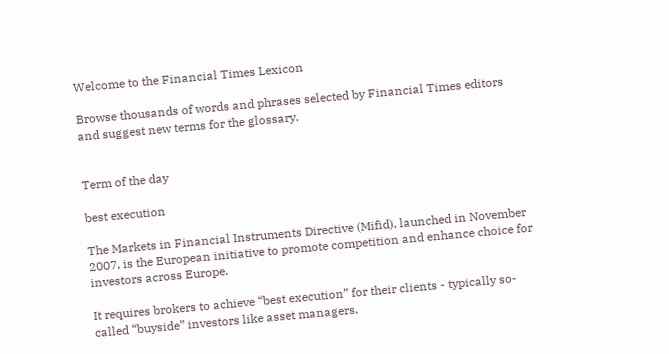Welcome to the Financial Times Lexicon

Browse thousands of words and phrases selected by Financial Times editors and suggest new terms for the glossary.


Term of the day

best execution

The Markets in Financial Instruments Directive (Mifid), launched in November 2007, is the European initiative to promote competition and enhance choice for investors across Europe.

It requires brokers to achieve “best execution” for their clients - typically so-called “buyside” investors like asset managers.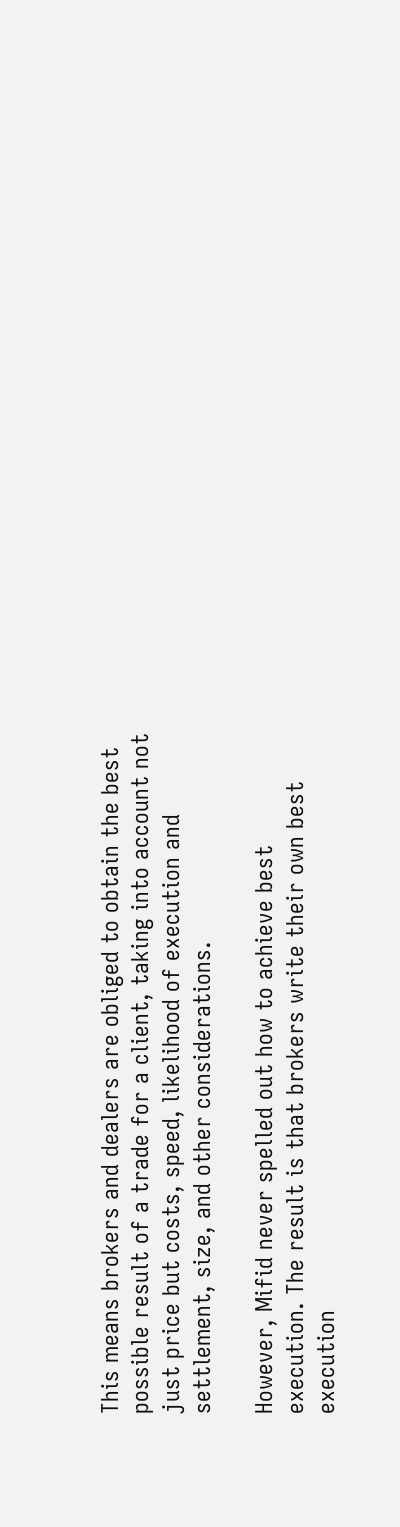This means brokers and dealers are obliged to obtain the best possible result of a trade for a client, taking into account not just price but costs, speed, likelihood of execution and settlement, size, and other considerations.

However, Mifid never spelled out how to achieve best execution. The result is that brokers write their own best execution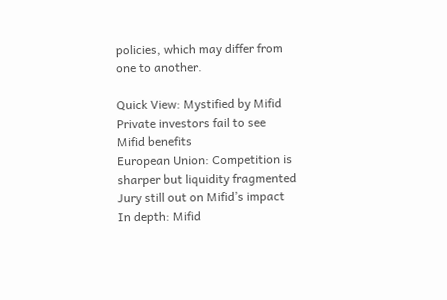policies, which may differ from one to another.

Quick View: Mystified by Mifid
Private investors fail to see Mifid benefits
European Union: Competition is sharper but liquidity fragmented
Jury still out on Mifid’s impact
In depth: Mifid